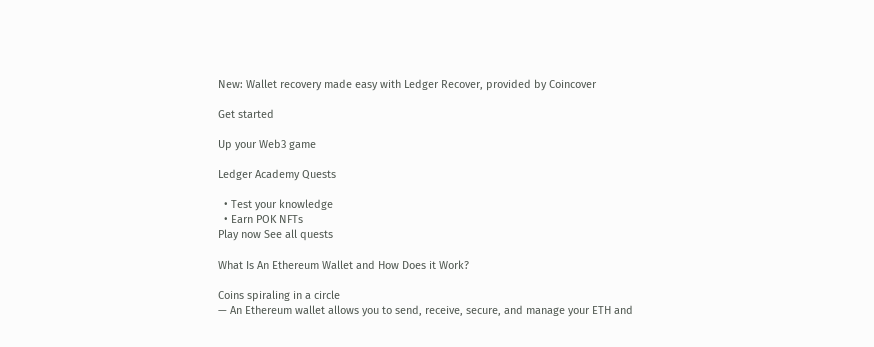New: Wallet recovery made easy with Ledger Recover, provided by Coincover

Get started

Up your Web3 game

Ledger Academy Quests

  • Test your knowledge
  • Earn POK NFTs
Play now See all quests

What Is An Ethereum Wallet and How Does it Work?

Coins spiraling in a circle
— An Ethereum wallet allows you to send, receive, secure, and manage your ETH and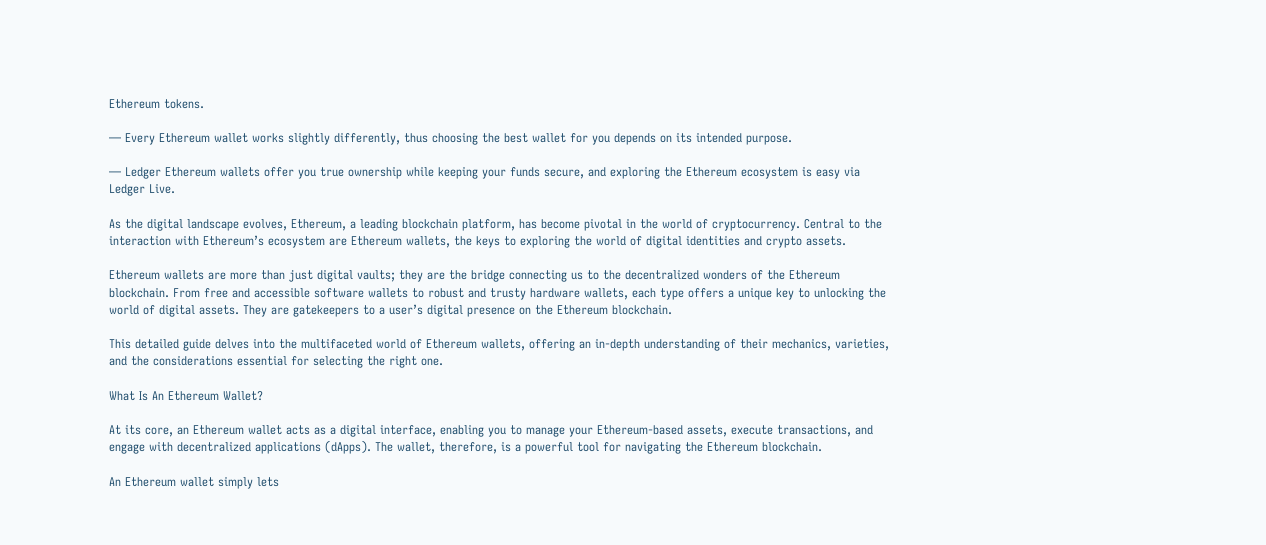Ethereum tokens.

— Every Ethereum wallet works slightly differently, thus choosing the best wallet for you depends on its intended purpose.

— Ledger Ethereum wallets offer you true ownership while keeping your funds secure, and exploring the Ethereum ecosystem is easy via Ledger Live.

As the digital landscape evolves, Ethereum, a leading blockchain platform, has become pivotal in the world of cryptocurrency. Central to the interaction with Ethereum’s ecosystem are Ethereum wallets, the keys to exploring the world of digital identities and crypto assets.

Ethereum wallets are more than just digital vaults; they are the bridge connecting us to the decentralized wonders of the Ethereum blockchain. From free and accessible software wallets to robust and trusty hardware wallets, each type offers a unique key to unlocking the world of digital assets. They are gatekeepers to a user’s digital presence on the Ethereum blockchain.

This detailed guide delves into the multifaceted world of Ethereum wallets, offering an in-depth understanding of their mechanics, varieties, and the considerations essential for selecting the right one.

What Is An Ethereum Wallet?

At its core, an Ethereum wallet acts as a digital interface, enabling you to manage your Ethereum-based assets, execute transactions, and engage with decentralized applications (dApps). The wallet, therefore, is a powerful tool for navigating the Ethereum blockchain.

An Ethereum wallet simply lets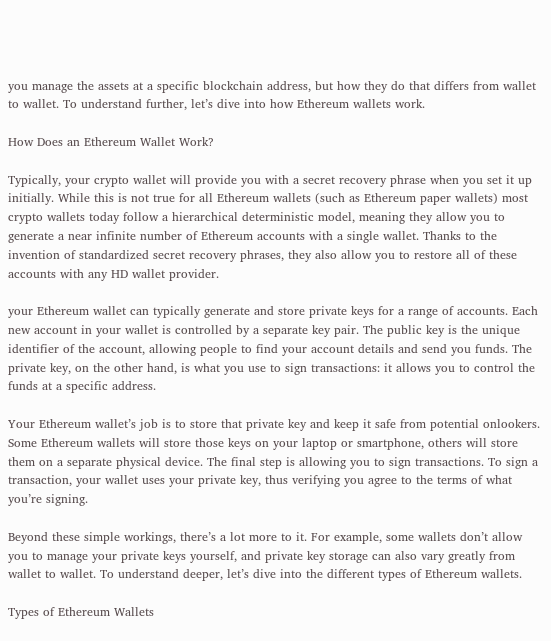you manage the assets at a specific blockchain address, but how they do that differs from wallet to wallet. To understand further, let’s dive into how Ethereum wallets work.

How Does an Ethereum Wallet Work?

Typically, your crypto wallet will provide you with a secret recovery phrase when you set it up initially. While this is not true for all Ethereum wallets (such as Ethereum paper wallets) most crypto wallets today follow a hierarchical deterministic model, meaning they allow you to generate a near infinite number of Ethereum accounts with a single wallet. Thanks to the invention of standardized secret recovery phrases, they also allow you to restore all of these accounts with any HD wallet provider.

your Ethereum wallet can typically generate and store private keys for a range of accounts. Each new account in your wallet is controlled by a separate key pair. The public key is the unique identifier of the account, allowing people to find your account details and send you funds. The private key, on the other hand, is what you use to sign transactions: it allows you to control the funds at a specific address.

Your Ethereum wallet’s job is to store that private key and keep it safe from potential onlookers. Some Ethereum wallets will store those keys on your laptop or smartphone, others will store them on a separate physical device. The final step is allowing you to sign transactions. To sign a transaction, your wallet uses your private key, thus verifying you agree to the terms of what you’re signing.

Beyond these simple workings, there’s a lot more to it. For example, some wallets don’t allow you to manage your private keys yourself, and private key storage can also vary greatly from wallet to wallet. To understand deeper, let’s dive into the different types of Ethereum wallets.

Types of Ethereum Wallets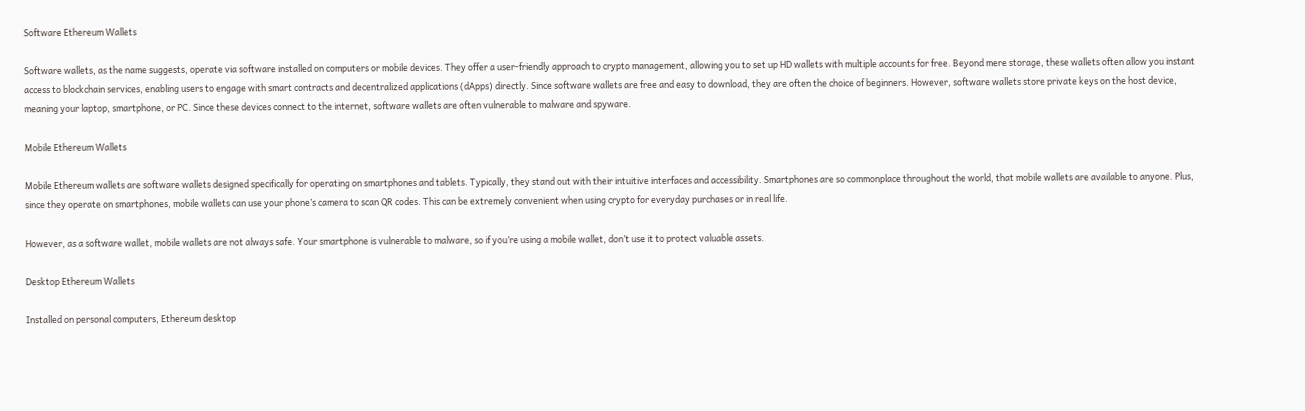Software Ethereum Wallets

Software wallets, as the name suggests, operate via software installed on computers or mobile devices. They offer a user-friendly approach to crypto management, allowing you to set up HD wallets with multiple accounts for free. Beyond mere storage, these wallets often allow you instant access to blockchain services, enabling users to engage with smart contracts and decentralized applications (dApps) directly. Since software wallets are free and easy to download, they are often the choice of beginners. However, software wallets store private keys on the host device, meaning your laptop, smartphone, or PC. Since these devices connect to the internet, software wallets are often vulnerable to malware and spyware.

Mobile Ethereum Wallets

Mobile Ethereum wallets are software wallets designed specifically for operating on smartphones and tablets. Typically, they stand out with their intuitive interfaces and accessibility. Smartphones are so commonplace throughout the world, that mobile wallets are available to anyone. Plus, since they operate on smartphones, mobile wallets can use your phone’s camera to scan QR codes. This can be extremely convenient when using crypto for everyday purchases or in real life.

However, as a software wallet, mobile wallets are not always safe. Your smartphone is vulnerable to malware, so if you’re using a mobile wallet, don’t use it to protect valuable assets.

Desktop Ethereum Wallets

Installed on personal computers, Ethereum desktop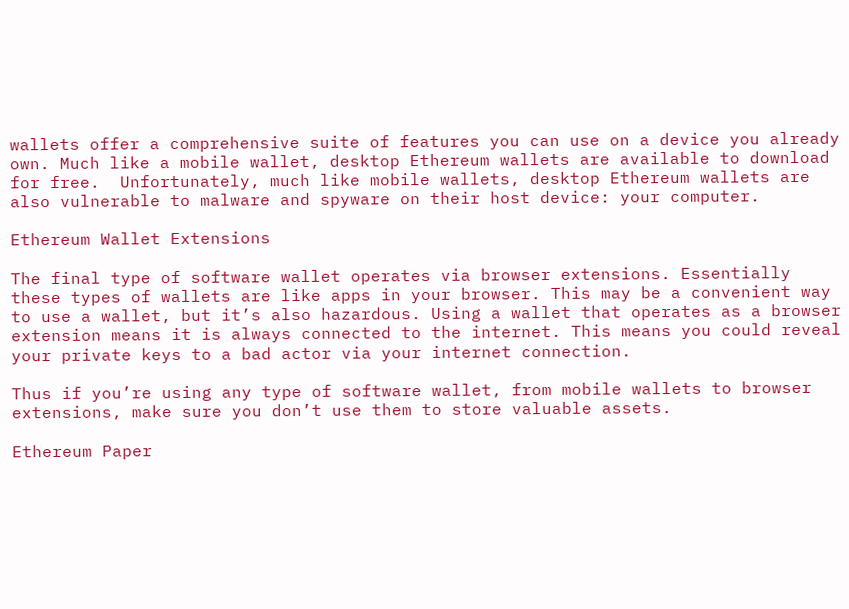wallets offer a comprehensive suite of features you can use on a device you already own. Much like a mobile wallet, desktop Ethereum wallets are available to download for free.  Unfortunately, much like mobile wallets, desktop Ethereum wallets are also vulnerable to malware and spyware on their host device: your computer.

Ethereum Wallet Extensions

The final type of software wallet operates via browser extensions. Essentially these types of wallets are like apps in your browser. This may be a convenient way to use a wallet, but it’s also hazardous. Using a wallet that operates as a browser extension means it is always connected to the internet. This means you could reveal your private keys to a bad actor via your internet connection.

Thus if you’re using any type of software wallet, from mobile wallets to browser extensions, make sure you don’t use them to store valuable assets.

Ethereum Paper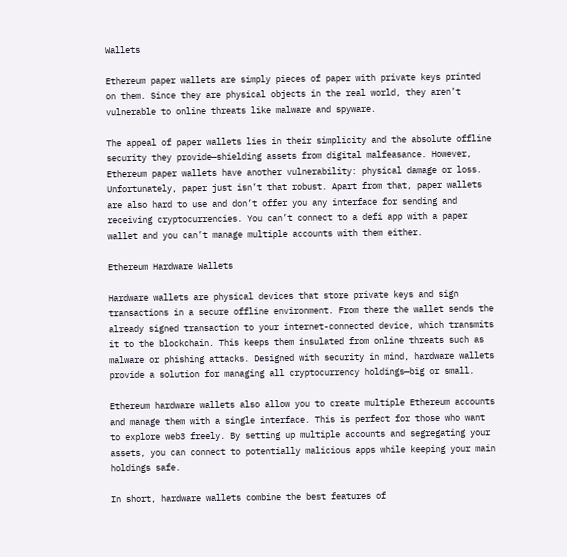Wallets

Ethereum paper wallets are simply pieces of paper with private keys printed on them. Since they are physical objects in the real world, they aren’t vulnerable to online threats like malware and spyware.

The appeal of paper wallets lies in their simplicity and the absolute offline security they provide—shielding assets from digital malfeasance. However, Ethereum paper wallets have another vulnerability: physical damage or loss. Unfortunately, paper just isn’t that robust. Apart from that, paper wallets are also hard to use and don’t offer you any interface for sending and receiving cryptocurrencies. You can’t connect to a defi app with a paper wallet and you can’t manage multiple accounts with them either.

Ethereum Hardware Wallets

Hardware wallets are physical devices that store private keys and sign transactions in a secure offline environment. From there the wallet sends the already signed transaction to your internet-connected device, which transmits it to the blockchain. This keeps them insulated from online threats such as malware or phishing attacks. Designed with security in mind, hardware wallets provide a solution for managing all cryptocurrency holdings—big or small.

Ethereum hardware wallets also allow you to create multiple Ethereum accounts and manage them with a single interface. This is perfect for those who want to explore web3 freely. By setting up multiple accounts and segregating your assets, you can connect to potentially malicious apps while keeping your main holdings safe.

In short, hardware wallets combine the best features of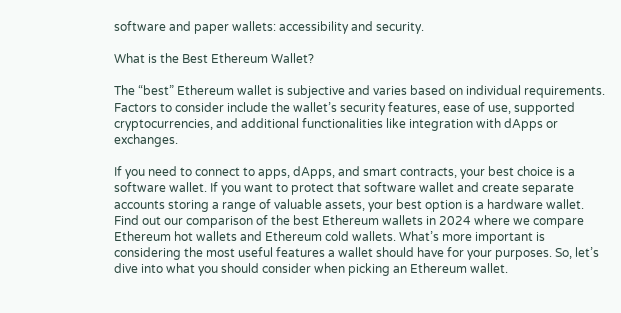software and paper wallets: accessibility and security.

What is the Best Ethereum Wallet?

The “best” Ethereum wallet is subjective and varies based on individual requirements. Factors to consider include the wallet’s security features, ease of use, supported cryptocurrencies, and additional functionalities like integration with dApps or exchanges.

If you need to connect to apps, dApps, and smart contracts, your best choice is a software wallet. If you want to protect that software wallet and create separate accounts storing a range of valuable assets, your best option is a hardware wallet. Find out our comparison of the best Ethereum wallets in 2024 where we compare Ethereum hot wallets and Ethereum cold wallets. What’s more important is considering the most useful features a wallet should have for your purposes. So, let’s dive into what you should consider when picking an Ethereum wallet.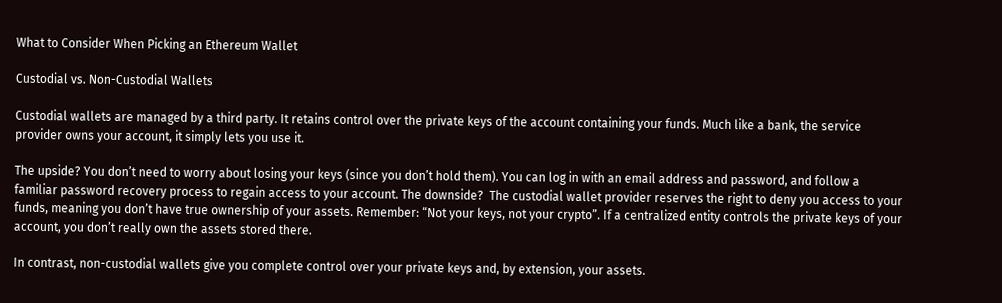What to Consider When Picking an Ethereum Wallet

Custodial vs. Non-Custodial Wallets

Custodial wallets are managed by a third party. It retains control over the private keys of the account containing your funds. Much like a bank, the service provider owns your account, it simply lets you use it.

The upside? You don’t need to worry about losing your keys (since you don’t hold them). You can log in with an email address and password, and follow a familiar password recovery process to regain access to your account. The downside?  The custodial wallet provider reserves the right to deny you access to your funds, meaning you don’t have true ownership of your assets. Remember: “Not your keys, not your crypto”. If a centralized entity controls the private keys of your account, you don’t really own the assets stored there.

In contrast, non-custodial wallets give you complete control over your private keys and, by extension, your assets.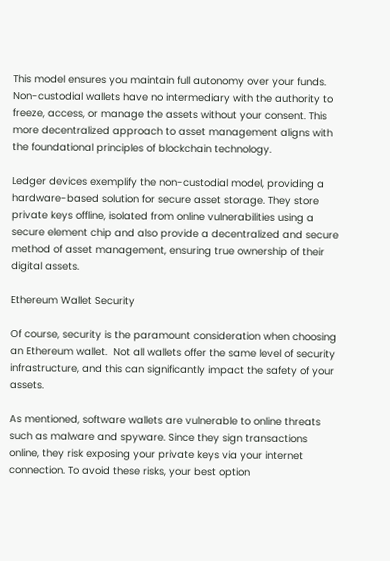This model ensures you maintain full autonomy over your funds. Non-custodial wallets have no intermediary with the authority to freeze, access, or manage the assets without your consent. This more decentralized approach to asset management aligns with the foundational principles of blockchain technology.

Ledger devices exemplify the non-custodial model, providing a hardware-based solution for secure asset storage. They store private keys offline, isolated from online vulnerabilities using a secure element chip and also provide a decentralized and secure method of asset management, ensuring true ownership of their digital assets.

Ethereum Wallet Security

Of course, security is the paramount consideration when choosing an Ethereum wallet.  Not all wallets offer the same level of security infrastructure, and this can significantly impact the safety of your assets.

As mentioned, software wallets are vulnerable to online threats such as malware and spyware. Since they sign transactions online, they risk exposing your private keys via your internet connection. To avoid these risks, your best option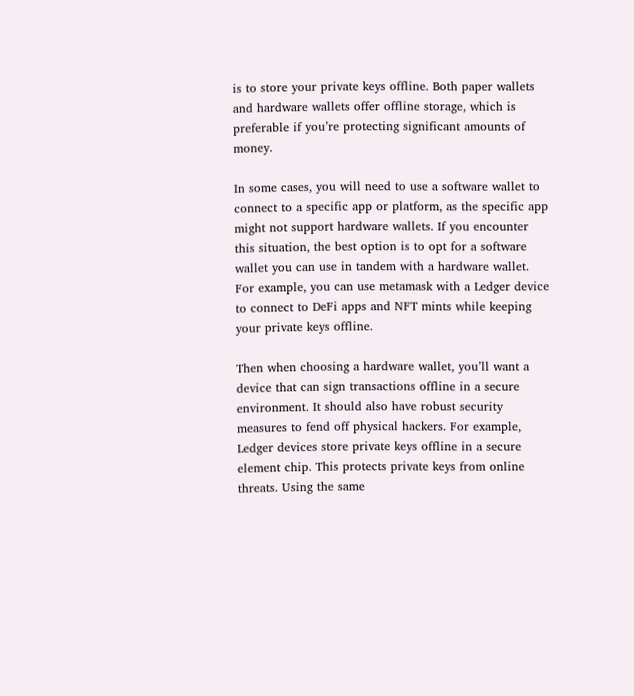is to store your private keys offline. Both paper wallets and hardware wallets offer offline storage, which is preferable if you’re protecting significant amounts of money.

In some cases, you will need to use a software wallet to connect to a specific app or platform, as the specific app might not support hardware wallets. If you encounter this situation, the best option is to opt for a software wallet you can use in tandem with a hardware wallet. For example, you can use metamask with a Ledger device to connect to DeFi apps and NFT mints while keeping your private keys offline.

Then when choosing a hardware wallet, you’ll want a device that can sign transactions offline in a secure environment. It should also have robust security measures to fend off physical hackers. For example, Ledger devices store private keys offline in a secure element chip. This protects private keys from online threats. Using the same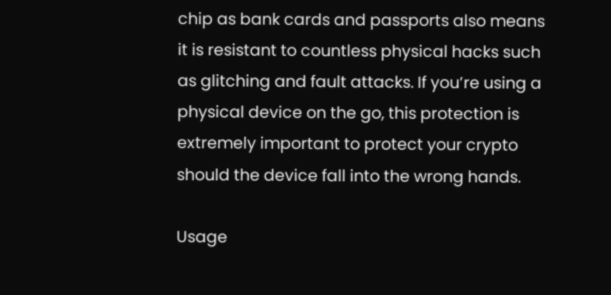chip as bank cards and passports also means it is resistant to countless physical hacks such as glitching and fault attacks. If you’re using a physical device on the go, this protection is extremely important to protect your crypto should the device fall into the wrong hands.

Usage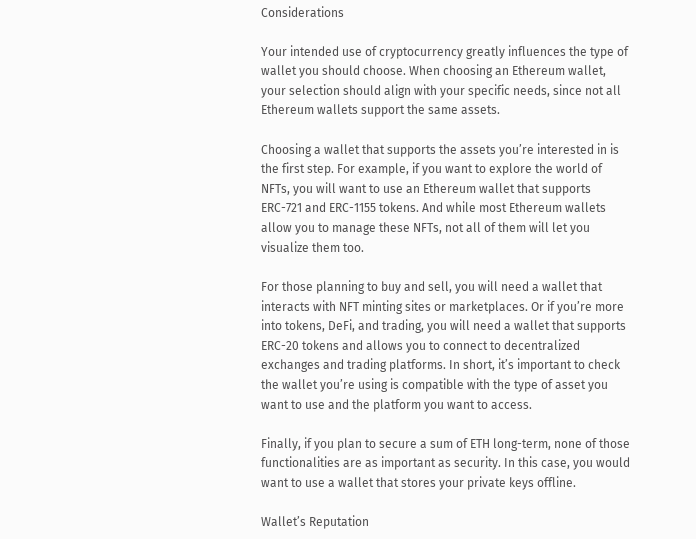Considerations

Your intended use of cryptocurrency greatly influences the type of wallet you should choose. When choosing an Ethereum wallet, your selection should align with your specific needs, since not all Ethereum wallets support the same assets.

Choosing a wallet that supports the assets you’re interested in is the first step. For example, if you want to explore the world of NFTs, you will want to use an Ethereum wallet that supports ERC-721 and ERC-1155 tokens. And while most Ethereum wallets allow you to manage these NFTs, not all of them will let you visualize them too.

For those planning to buy and sell, you will need a wallet that interacts with NFT minting sites or marketplaces. Or if you’re more into tokens, DeFi, and trading, you will need a wallet that supports ERC-20 tokens and allows you to connect to decentralized exchanges and trading platforms. In short, it’s important to check the wallet you’re using is compatible with the type of asset you want to use and the platform you want to access.

Finally, if you plan to secure a sum of ETH long-term, none of those functionalities are as important as security. In this case, you would want to use a wallet that stores your private keys offline.

Wallet’s Reputation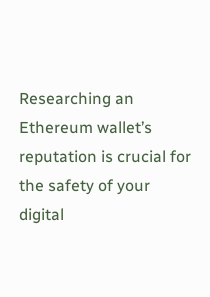Researching an Ethereum wallet’s reputation is crucial for the safety of your digital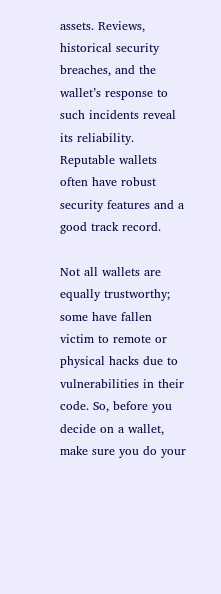assets. Reviews, historical security breaches, and the wallet’s response to such incidents reveal its reliability. Reputable wallets often have robust security features and a good track record.

Not all wallets are equally trustworthy; some have fallen victim to remote or physical hacks due to vulnerabilities in their code. So, before you decide on a wallet, make sure you do your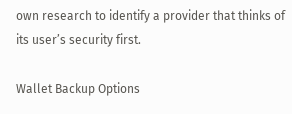own research to identify a provider that thinks of its user’s security first.

Wallet Backup Options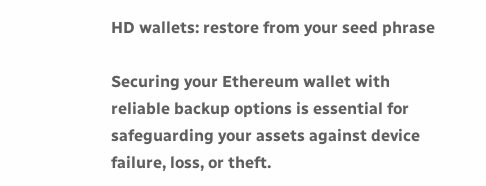HD wallets: restore from your seed phrase

Securing your Ethereum wallet with reliable backup options is essential for safeguarding your assets against device failure, loss, or theft.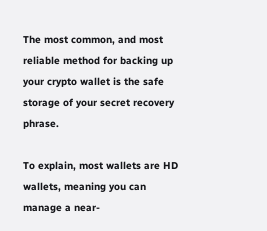The most common, and most reliable method for backing up your crypto wallet is the safe storage of your secret recovery phrase.

To explain, most wallets are HD wallets, meaning you can manage a near-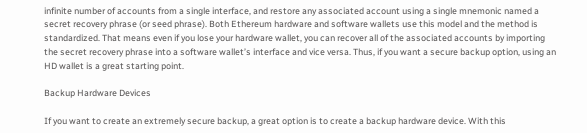infinite number of accounts from a single interface, and restore any associated account using a single mnemonic named a secret recovery phrase (or seed phrase). Both Ethereum hardware and software wallets use this model and the method is standardized. That means even if you lose your hardware wallet, you can recover all of the associated accounts by importing the secret recovery phrase into a software wallet’s interface and vice versa. Thus, if you want a secure backup option, using an HD wallet is a great starting point.

Backup Hardware Devices

If you want to create an extremely secure backup, a great option is to create a backup hardware device. With this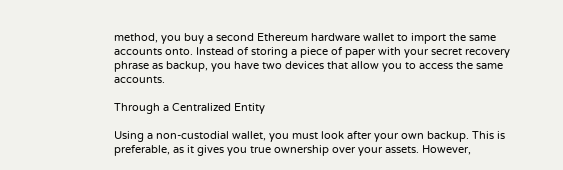method, you buy a second Ethereum hardware wallet to import the same accounts onto. Instead of storing a piece of paper with your secret recovery phrase as backup, you have two devices that allow you to access the same accounts.

Through a Centralized Entity

Using a non-custodial wallet, you must look after your own backup. This is preferable, as it gives you true ownership over your assets. However,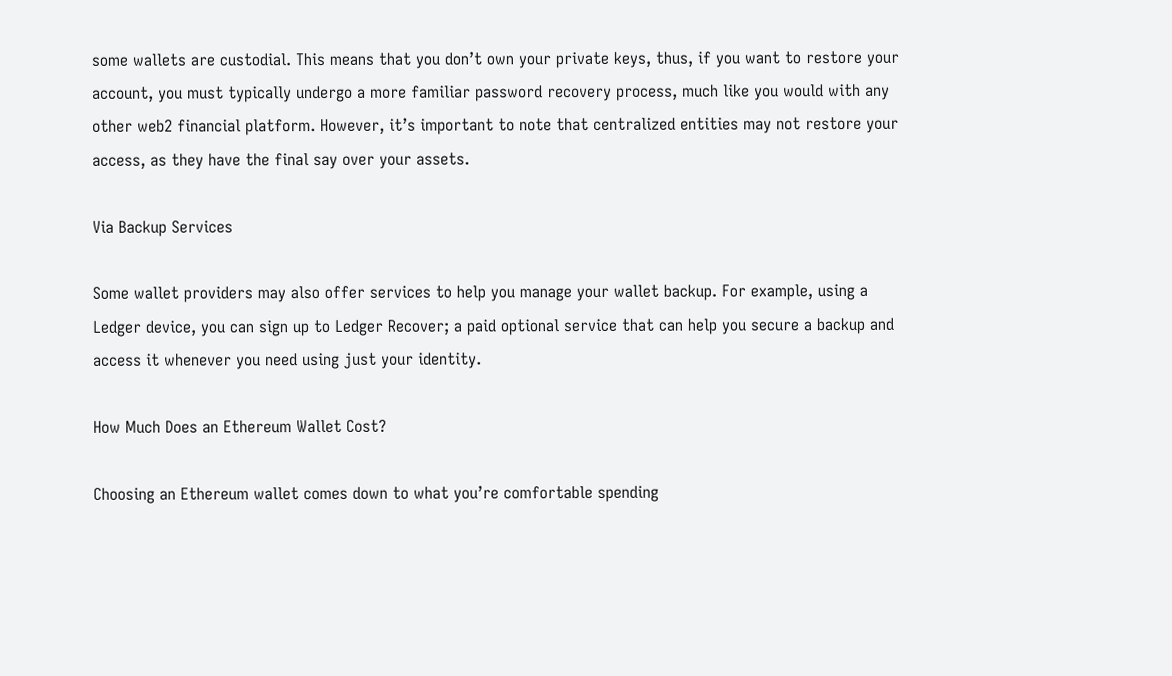some wallets are custodial. This means that you don’t own your private keys, thus, if you want to restore your account, you must typically undergo a more familiar password recovery process, much like you would with any other web2 financial platform. However, it’s important to note that centralized entities may not restore your access, as they have the final say over your assets.

Via Backup Services

Some wallet providers may also offer services to help you manage your wallet backup. For example, using a Ledger device, you can sign up to Ledger Recover; a paid optional service that can help you secure a backup and access it whenever you need using just your identity.

How Much Does an Ethereum Wallet Cost?

Choosing an Ethereum wallet comes down to what you’re comfortable spending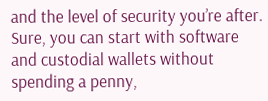and the level of security you’re after. Sure, you can start with software and custodial wallets without spending a penny,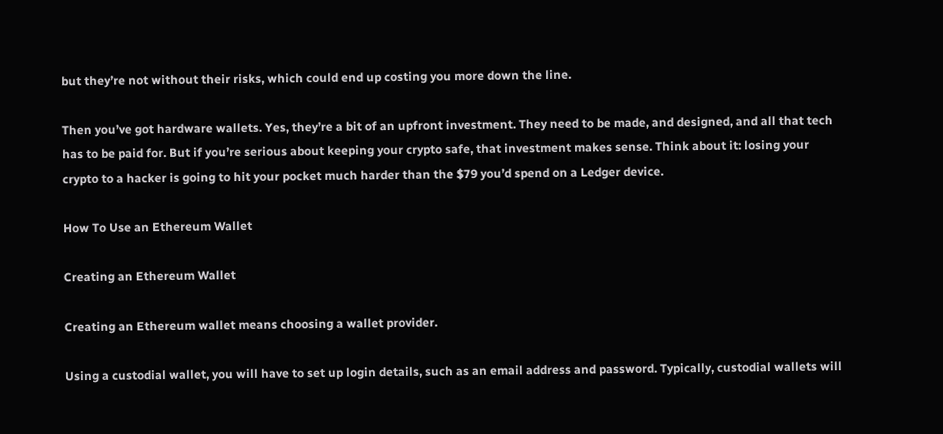but they’re not without their risks, which could end up costing you more down the line.

Then you’ve got hardware wallets. Yes, they’re a bit of an upfront investment. They need to be made, and designed, and all that tech has to be paid for. But if you’re serious about keeping your crypto safe, that investment makes sense. Think about it: losing your crypto to a hacker is going to hit your pocket much harder than the $79 you’d spend on a Ledger device.

How To Use an Ethereum Wallet

Creating an Ethereum Wallet

Creating an Ethereum wallet means choosing a wallet provider.

Using a custodial wallet, you will have to set up login details, such as an email address and password. Typically, custodial wallets will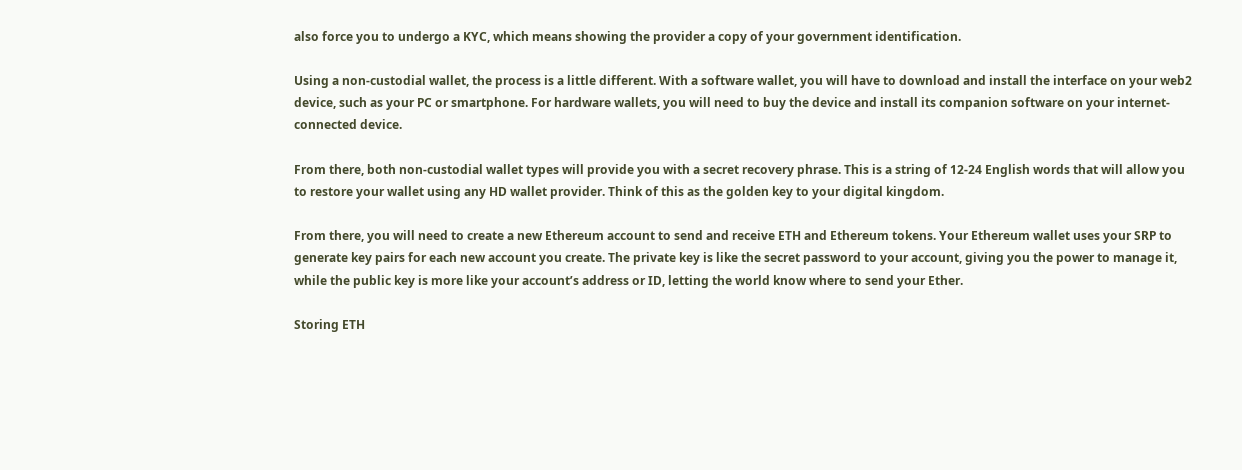also force you to undergo a KYC, which means showing the provider a copy of your government identification.

Using a non-custodial wallet, the process is a little different. With a software wallet, you will have to download and install the interface on your web2 device, such as your PC or smartphone. For hardware wallets, you will need to buy the device and install its companion software on your internet-connected device.

From there, both non-custodial wallet types will provide you with a secret recovery phrase. This is a string of 12-24 English words that will allow you to restore your wallet using any HD wallet provider. Think of this as the golden key to your digital kingdom.

From there, you will need to create a new Ethereum account to send and receive ETH and Ethereum tokens. Your Ethereum wallet uses your SRP to generate key pairs for each new account you create. The private key is like the secret password to your account, giving you the power to manage it, while the public key is more like your account’s address or ID, letting the world know where to send your Ether.

Storing ETH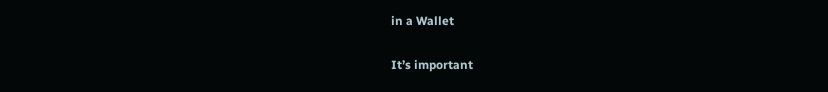in a Wallet

It’s important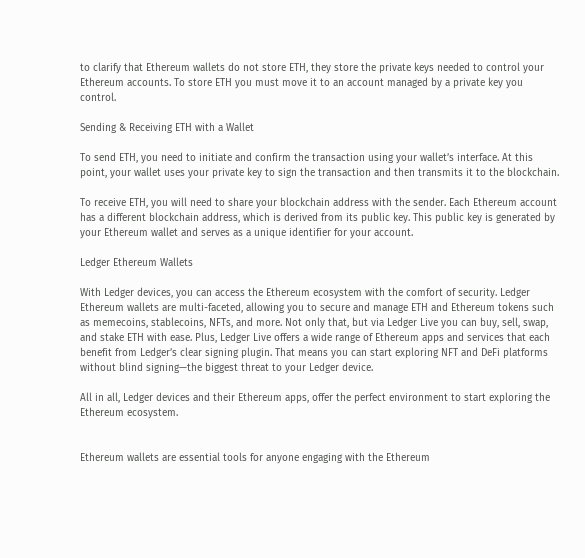to clarify that Ethereum wallets do not store ETH, they store the private keys needed to control your Ethereum accounts. To store ETH you must move it to an account managed by a private key you control.

Sending & Receiving ETH with a Wallet

To send ETH, you need to initiate and confirm the transaction using your wallet’s interface. At this point, your wallet uses your private key to sign the transaction and then transmits it to the blockchain.

To receive ETH, you will need to share your blockchain address with the sender. Each Ethereum account has a different blockchain address, which is derived from its public key. This public key is generated by your Ethereum wallet and serves as a unique identifier for your account.

Ledger Ethereum Wallets

With Ledger devices, you can access the Ethereum ecosystem with the comfort of security. Ledger Ethereum wallets are multi-faceted, allowing you to secure and manage ETH and Ethereum tokens such as memecoins, stablecoins, NFTs, and more. Not only that, but via Ledger Live you can buy, sell, swap, and stake ETH with ease. Plus, Ledger Live offers a wide range of Ethereum apps and services that each benefit from Ledger’s clear signing plugin. That means you can start exploring NFT and DeFi platforms without blind signing—the biggest threat to your Ledger device.

All in all, Ledger devices and their Ethereum apps, offer the perfect environment to start exploring the Ethereum ecosystem.


Ethereum wallets are essential tools for anyone engaging with the Ethereum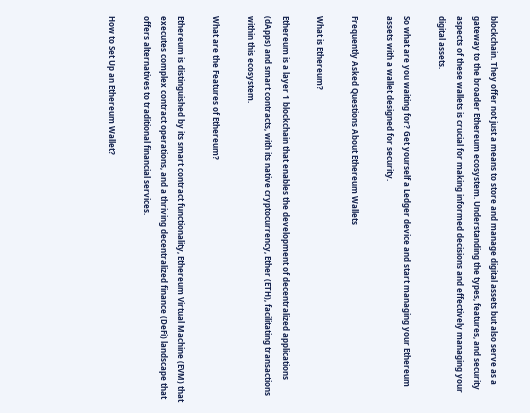blockchain. They offer not just a means to store and manage digital assets but also serve as a gateway to the broader Ethereum ecosystem. Understanding the types, features, and security aspects of these wallets is crucial for making informed decisions and effectively managing your digital assets.

So what are you waiting for? Get yourself a Ledger device and start managing your Ethereum assets with a wallet designed for security.

Frequently Asked Questions About Ethereum Wallets

What is Ethereum?

Ethereum is a layer 1 blockchain that enables the development of decentralized applications (dApps) and smart contracts, with its native cryptocurrency, Ether (ETH), facilitating transactions within this ecosystem.

What are the Features of Ethereum?

Ethereum is distinguished by its smart contract functionality, Ethereum Virtual Machine (EVM) that executes complex contract operations, and a thriving decentralized finance (DeFi) landscape that offers alternatives to traditional financial services.

How to Set Up an Ethereum Wallet?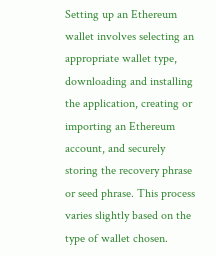Setting up an Ethereum wallet involves selecting an appropriate wallet type, downloading and installing the application, creating or importing an Ethereum account, and securely storing the recovery phrase or seed phrase. This process varies slightly based on the type of wallet chosen.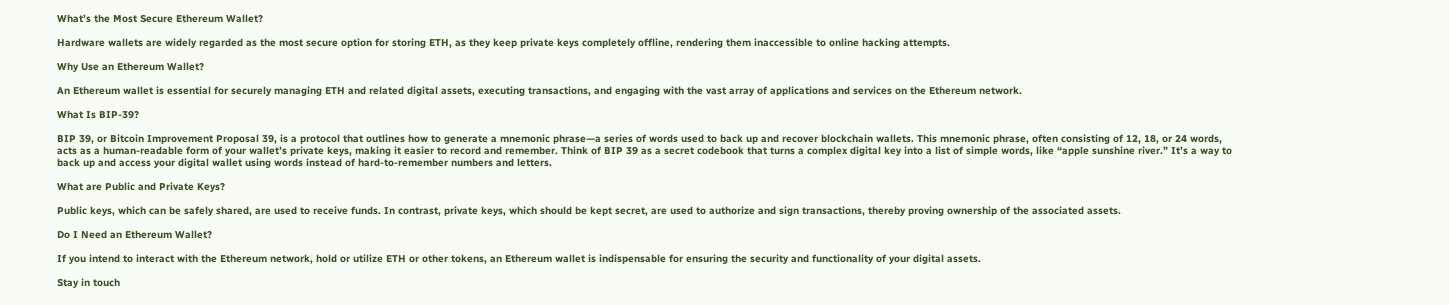What’s the Most Secure Ethereum Wallet?

Hardware wallets are widely regarded as the most secure option for storing ETH, as they keep private keys completely offline, rendering them inaccessible to online hacking attempts.

Why Use an Ethereum Wallet?

An Ethereum wallet is essential for securely managing ETH and related digital assets, executing transactions, and engaging with the vast array of applications and services on the Ethereum network.

What Is BIP-39?

BIP 39, or Bitcoin Improvement Proposal 39, is a protocol that outlines how to generate a mnemonic phrase—a series of words used to back up and recover blockchain wallets. This mnemonic phrase, often consisting of 12, 18, or 24 words, acts as a human-readable form of your wallet’s private keys, making it easier to record and remember. Think of BIP 39 as a secret codebook that turns a complex digital key into a list of simple words, like “apple sunshine river.” It’s a way to back up and access your digital wallet using words instead of hard-to-remember numbers and letters.

What are Public and Private Keys?

Public keys, which can be safely shared, are used to receive funds. In contrast, private keys, which should be kept secret, are used to authorize and sign transactions, thereby proving ownership of the associated assets.

Do I Need an Ethereum Wallet?

If you intend to interact with the Ethereum network, hold or utilize ETH or other tokens, an Ethereum wallet is indispensable for ensuring the security and functionality of your digital assets.

Stay in touch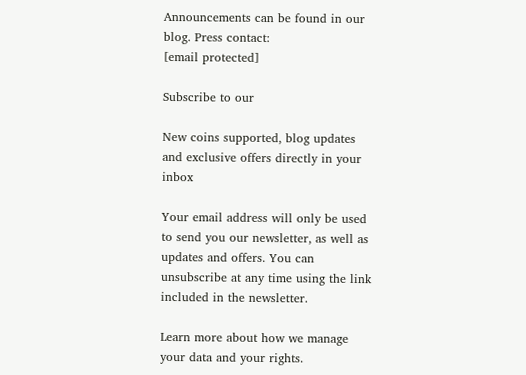Announcements can be found in our blog. Press contact:
[email protected]

Subscribe to our

New coins supported, blog updates and exclusive offers directly in your inbox

Your email address will only be used to send you our newsletter, as well as updates and offers. You can unsubscribe at any time using the link included in the newsletter.

Learn more about how we manage your data and your rights.